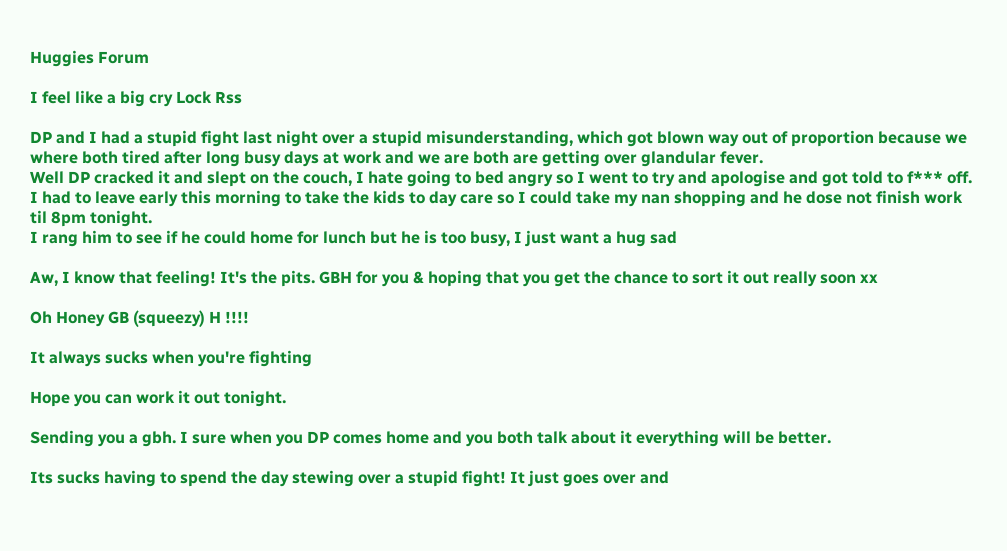Huggies Forum

I feel like a big cry Lock Rss

DP and I had a stupid fight last night over a stupid misunderstanding, which got blown way out of proportion because we where both tired after long busy days at work and we are both are getting over glandular fever.
Well DP cracked it and slept on the couch, I hate going to bed angry so I went to try and apologise and got told to f*** off.
I had to leave early this morning to take the kids to day care so I could take my nan shopping and he dose not finish work til 8pm tonight.
I rang him to see if he could home for lunch but he is too busy, I just want a hug sad

Aw, I know that feeling! It's the pits. GBH for you & hoping that you get the chance to sort it out really soon xx

Oh Honey GB (squeezy) H !!!!

It always sucks when you're fighting

Hope you can work it out tonight.

Sending you a gbh. I sure when you DP comes home and you both talk about it everything will be better.

Its sucks having to spend the day stewing over a stupid fight! It just goes over and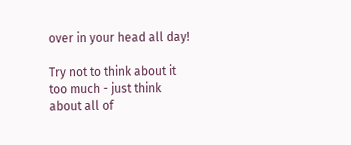over in your head all day!

Try not to think about it too much - just think about all of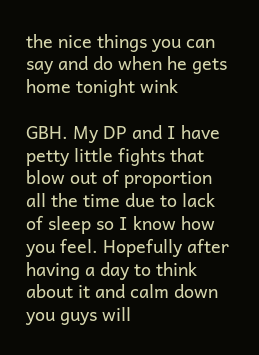the nice things you can say and do when he gets home tonight wink

GBH. My DP and I have petty little fights that blow out of proportion all the time due to lack of sleep so I know how you feel. Hopefully after having a day to think about it and calm down you guys will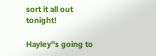sort it all out tonight!

Hayley''s going to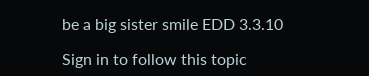be a big sister smile EDD 3.3.10

Sign in to follow this topic